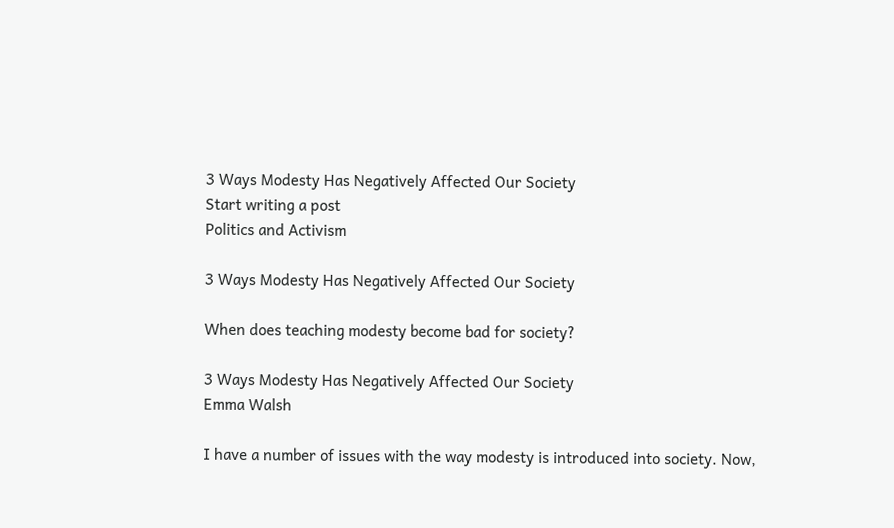3 Ways Modesty Has Negatively Affected Our Society
Start writing a post
Politics and Activism

3 Ways Modesty Has Negatively Affected Our Society

When does teaching modesty become bad for society?

3 Ways Modesty Has Negatively Affected Our Society
Emma Walsh

I have a number of issues with the way modesty is introduced into society. Now,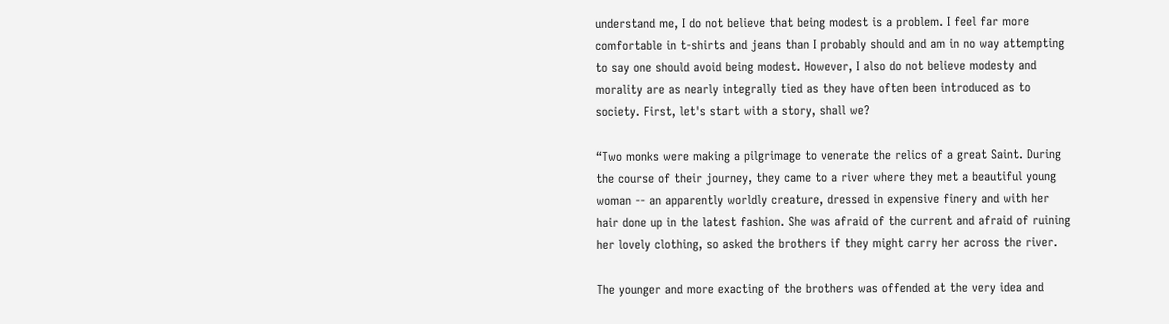understand me, I do not believe that being modest is a problem. I feel far more comfortable in t-shirts and jeans than I probably should and am in no way attempting to say one should avoid being modest. However, I also do not believe modesty and morality are as nearly integrally tied as they have often been introduced as to society. First, let's start with a story, shall we?

“Two monks were making a pilgrimage to venerate the relics of a great Saint. During the course of their journey, they came to a river where they met a beautiful young woman -- an apparently worldly creature, dressed in expensive finery and with her hair done up in the latest fashion. She was afraid of the current and afraid of ruining her lovely clothing, so asked the brothers if they might carry her across the river.

The younger and more exacting of the brothers was offended at the very idea and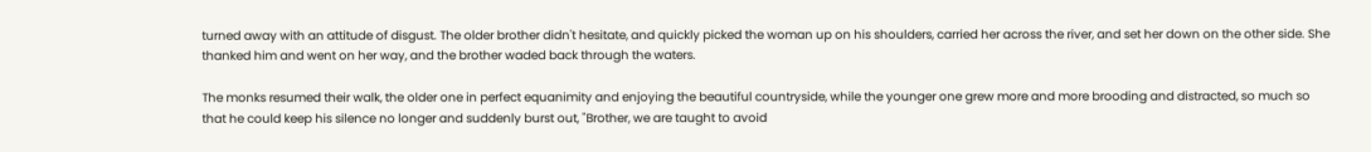turned away with an attitude of disgust. The older brother didn't hesitate, and quickly picked the woman up on his shoulders, carried her across the river, and set her down on the other side. She thanked him and went on her way, and the brother waded back through the waters.

The monks resumed their walk, the older one in perfect equanimity and enjoying the beautiful countryside, while the younger one grew more and more brooding and distracted, so much so that he could keep his silence no longer and suddenly burst out, "Brother, we are taught to avoid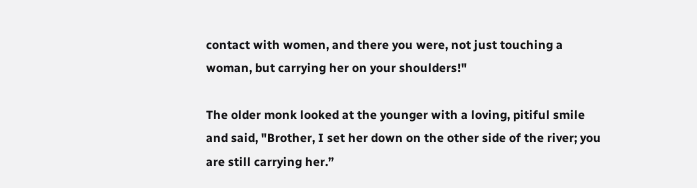contact with women, and there you were, not just touching a woman, but carrying her on your shoulders!"

The older monk looked at the younger with a loving, pitiful smile and said, "Brother, I set her down on the other side of the river; you are still carrying her.”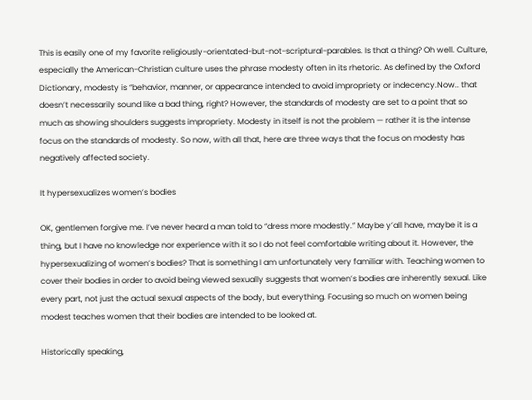This is easily one of my favorite religiously-orientated-but-not-scriptural-parables. Is that a thing? Oh well. Culture, especially the American-Christian culture uses the phrase modesty often in its rhetoric. As defined by the Oxford Dictionary, modesty is “behavior, manner, or appearance intended to avoid impropriety or indecency.Now.. that doesn’t necessarily sound like a bad thing, right? However, the standards of modesty are set to a point that so much as showing shoulders suggests impropriety. Modesty in itself is not the problem — rather it is the intense focus on the standards of modesty. So now, with all that, here are three ways that the focus on modesty has negatively affected society.

It hypersexualizes women’s bodies

OK, gentlemen forgive me. I’ve never heard a man told to “dress more modestly.” Maybe y’all have, maybe it is a thing, but I have no knowledge nor experience with it so I do not feel comfortable writing about it. However, the hypersexualizing of women’s bodies? That is something I am unfortunately very familiar with. Teaching women to cover their bodies in order to avoid being viewed sexually suggests that women’s bodies are inherently sexual. Like every part, not just the actual sexual aspects of the body, but everything. Focusing so much on women being modest teaches women that their bodies are intended to be looked at.

Historically speaking,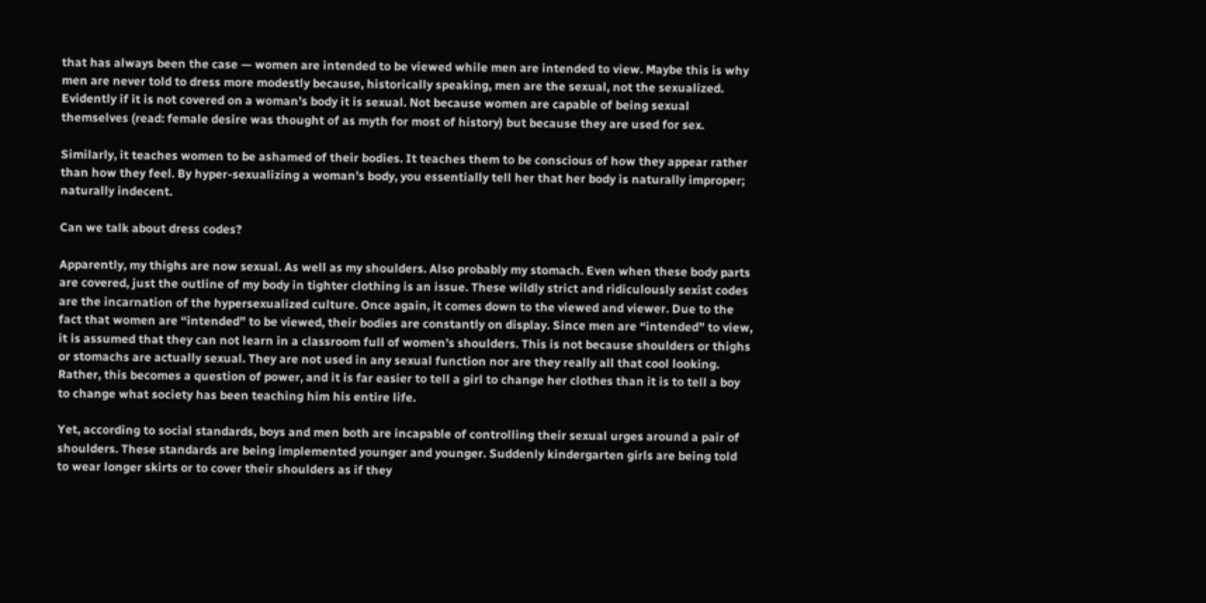that has always been the case — women are intended to be viewed while men are intended to view. Maybe this is why men are never told to dress more modestly because, historically speaking, men are the sexual, not the sexualized. Evidently if it is not covered on a woman’s body it is sexual. Not because women are capable of being sexual themselves (read: female desire was thought of as myth for most of history) but because they are used for sex.

Similarly, it teaches women to be ashamed of their bodies. It teaches them to be conscious of how they appear rather than how they feel. By hyper-sexualizing a woman's body, you essentially tell her that her body is naturally improper; naturally indecent.

Can we talk about dress codes?

Apparently, my thighs are now sexual. As well as my shoulders. Also probably my stomach. Even when these body parts are covered, just the outline of my body in tighter clothing is an issue. These wildly strict and ridiculously sexist codes are the incarnation of the hypersexualized culture. Once again, it comes down to the viewed and viewer. Due to the fact that women are “intended” to be viewed, their bodies are constantly on display. Since men are “intended” to view, it is assumed that they can not learn in a classroom full of women’s shoulders. This is not because shoulders or thighs or stomachs are actually sexual. They are not used in any sexual function nor are they really all that cool looking. Rather, this becomes a question of power, and it is far easier to tell a girl to change her clothes than it is to tell a boy to change what society has been teaching him his entire life.

Yet, according to social standards, boys and men both are incapable of controlling their sexual urges around a pair of shoulders. These standards are being implemented younger and younger. Suddenly kindergarten girls are being told to wear longer skirts or to cover their shoulders as if they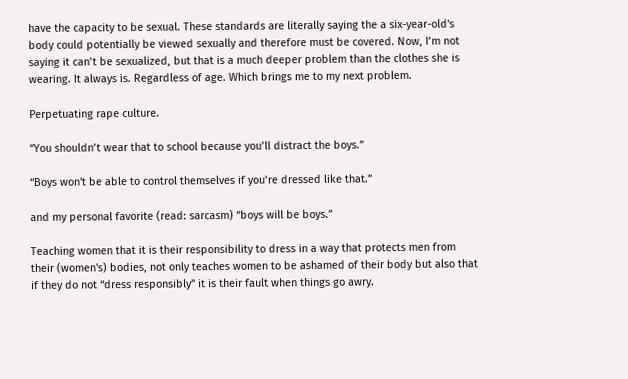have the capacity to be sexual. These standards are literally saying the a six-year-old's body could potentially be viewed sexually and therefore must be covered. Now, I’m not saying it can’t be sexualized, but that is a much deeper problem than the clothes she is wearing. It always is. Regardless of age. Which brings me to my next problem.

Perpetuating rape culture.

“You shouldn’t wear that to school because you’ll distract the boys.”

“Boys won't be able to control themselves if you’re dressed like that.”

and my personal favorite (read: sarcasm) “boys will be boys.”

Teaching women that it is their responsibility to dress in a way that protects men from their (women's) bodies, not only teaches women to be ashamed of their body but also that if they do not “dress responsibly” it is their fault when things go awry.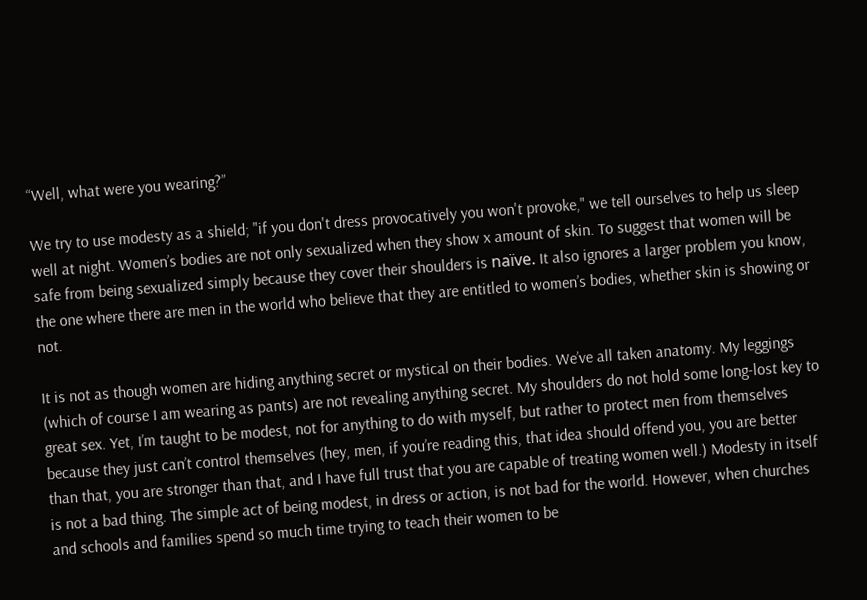“Well, what were you wearing?”

We try to use modesty as a shield; "if you don't dress provocatively you won't provoke," we tell ourselves to help us sleep well at night. Women’s bodies are not only sexualized when they show x amount of skin. To suggest that women will be safe from being sexualized simply because they cover their shoulders is naïve. It also ignores a larger problem you know, the one where there are men in the world who believe that they are entitled to women’s bodies, whether skin is showing or not.

It is not as though women are hiding anything secret or mystical on their bodies. We’ve all taken anatomy. My leggings (which of course I am wearing as pants) are not revealing anything secret. My shoulders do not hold some long-lost key to great sex. Yet, I’m taught to be modest, not for anything to do with myself, but rather to protect men from themselves because they just can’t control themselves (hey, men, if you’re reading this, that idea should offend you, you are better than that, you are stronger than that, and I have full trust that you are capable of treating women well.) Modesty in itself is not a bad thing. The simple act of being modest, in dress or action, is not bad for the world. However, when churches and schools and families spend so much time trying to teach their women to be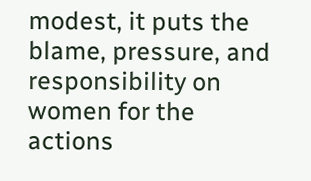modest, it puts the blame, pressure, and responsibility on women for the actions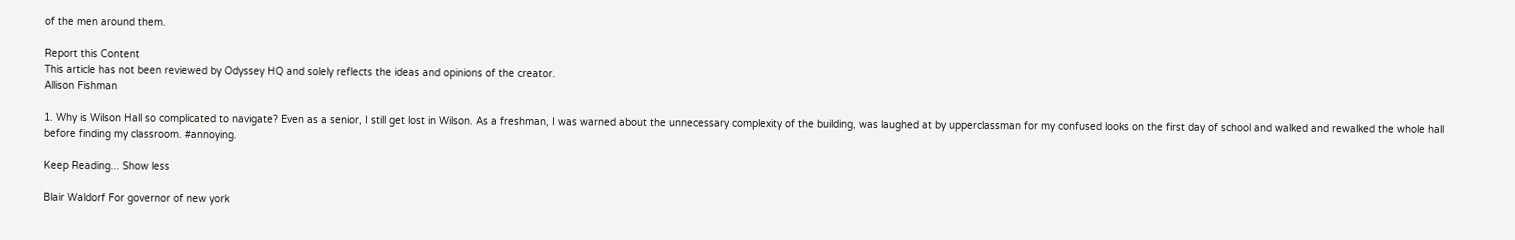of the men around them.

Report this Content
This article has not been reviewed by Odyssey HQ and solely reflects the ideas and opinions of the creator.
Allison Fishman

1. Why is Wilson Hall so complicated to navigate? Even as a senior, I still get lost in Wilson. As a freshman, I was warned about the unnecessary complexity of the building, was laughed at by upperclassman for my confused looks on the first day of school and walked and rewalked the whole hall before finding my classroom. #annoying.

Keep Reading... Show less

Blair Waldorf For governor of new york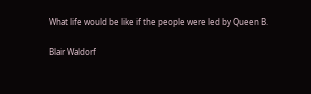What life would be like if the people were led by Queen B.

Blair Waldorf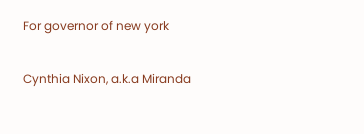For governor of new york

Cynthia Nixon, a.k.a Miranda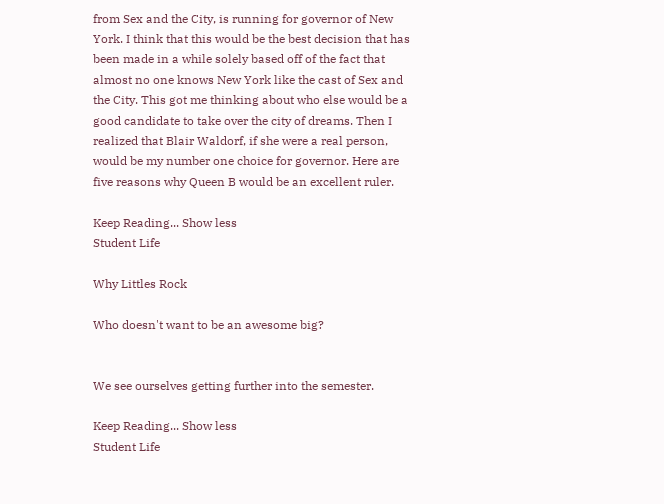from Sex and the City, is running for governor of New York. I think that this would be the best decision that has been made in a while solely based off of the fact that almost no one knows New York like the cast of Sex and the City. This got me thinking about who else would be a good candidate to take over the city of dreams. Then I realized that Blair Waldorf, if she were a real person, would be my number one choice for governor. Here are five reasons why Queen B would be an excellent ruler.

Keep Reading... Show less
Student Life

Why Littles Rock

Who doesn't want to be an awesome big?


We see ourselves getting further into the semester.

Keep Reading... Show less
Student Life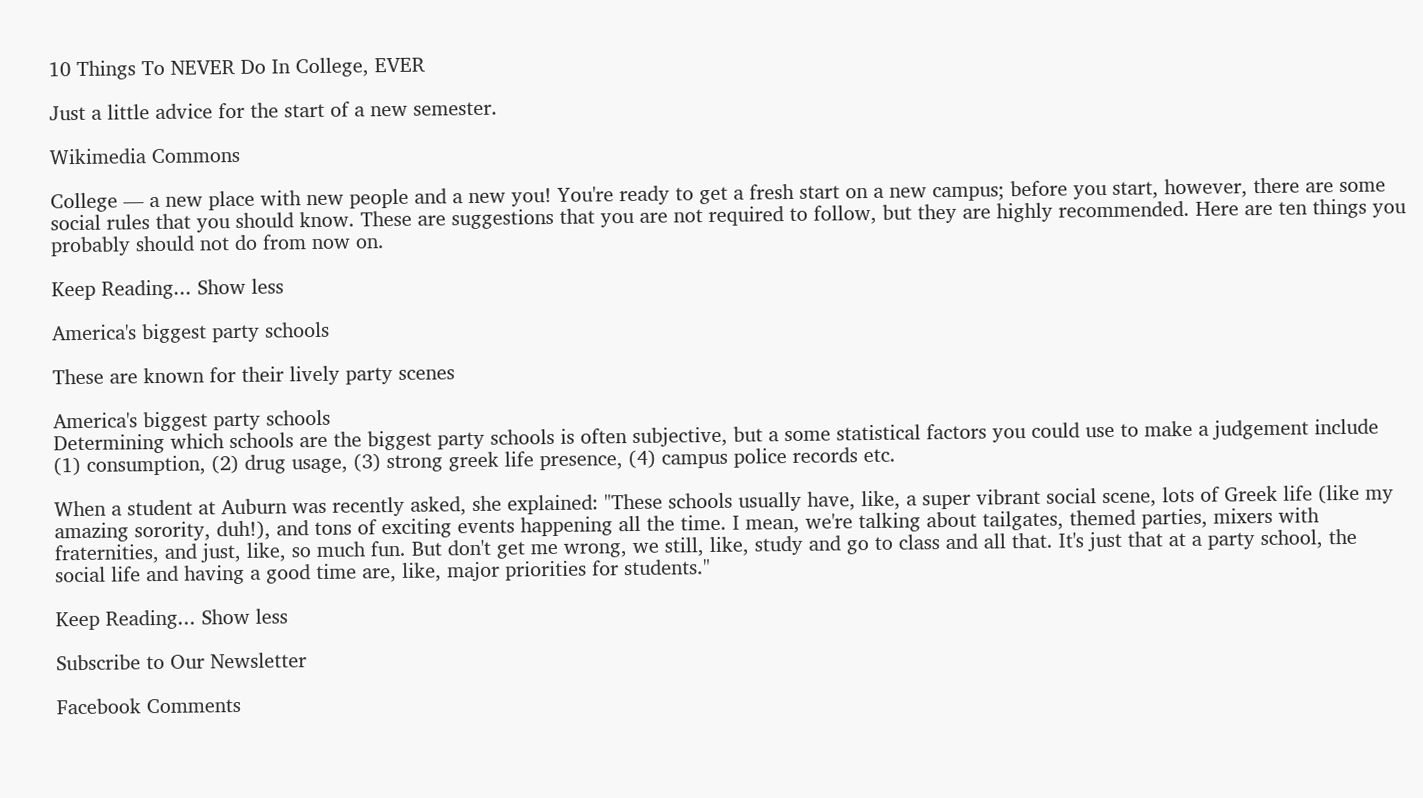10 Things To NEVER Do In College, EVER

Just a little advice for the start of a new semester.

Wikimedia Commons

College — a new place with new people and a new you! You're ready to get a fresh start on a new campus; before you start, however, there are some social rules that you should know. These are suggestions that you are not required to follow, but they are highly recommended. Here are ten things you probably should not do from now on.

Keep Reading... Show less

America's biggest party schools

These are known for their lively party scenes

America's biggest party schools
Determining which schools are the biggest party schools is often subjective, but a some statistical factors you could use to make a judgement include (1) consumption, (2) drug usage, (3) strong greek life presence, (4) campus police records etc.

When a student at Auburn was recently asked, she explained: "These schools usually have, like, a super vibrant social scene, lots of Greek life (like my amazing sorority, duh!), and tons of exciting events happening all the time. I mean, we're talking about tailgates, themed parties, mixers with fraternities, and just, like, so much fun. But don't get me wrong, we still, like, study and go to class and all that. It's just that at a party school, the social life and having a good time are, like, major priorities for students."

Keep Reading... Show less

Subscribe to Our Newsletter

Facebook Comments